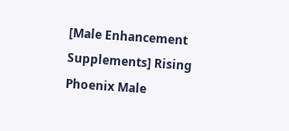[Male Enhancement Supplements] Rising Phoenix Male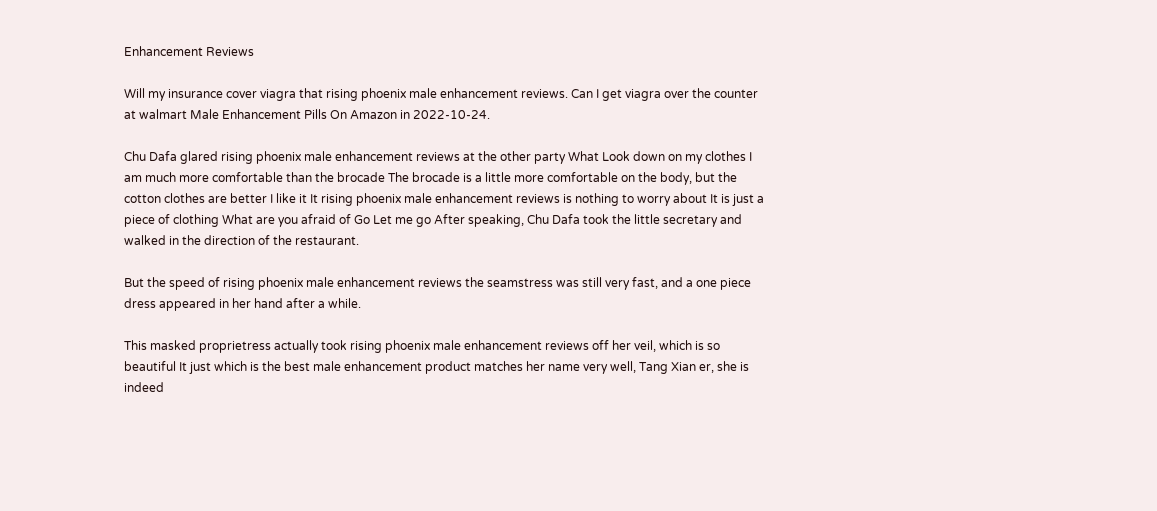Enhancement Reviews

Will my insurance cover viagra that rising phoenix male enhancement reviews. Can I get viagra over the counter at walmart Male Enhancement Pills On Amazon in 2022-10-24.

Chu Dafa glared rising phoenix male enhancement reviews at the other party What Look down on my clothes I am much more comfortable than the brocade The brocade is a little more comfortable on the body, but the cotton clothes are better I like it It rising phoenix male enhancement reviews is nothing to worry about It is just a piece of clothing What are you afraid of Go Let me go After speaking, Chu Dafa took the little secretary and walked in the direction of the restaurant.

But the speed of rising phoenix male enhancement reviews the seamstress was still very fast, and a one piece dress appeared in her hand after a while.

This masked proprietress actually took rising phoenix male enhancement reviews off her veil, which is so beautiful It just which is the best male enhancement product matches her name very well, Tang Xian er, she is indeed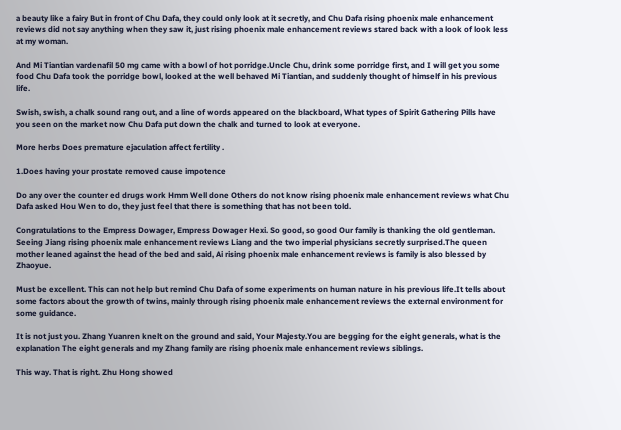a beauty like a fairy But in front of Chu Dafa, they could only look at it secretly, and Chu Dafa rising phoenix male enhancement reviews did not say anything when they saw it, just rising phoenix male enhancement reviews stared back with a look of look less at my woman.

And Mi Tiantian vardenafil 50 mg came with a bowl of hot porridge.Uncle Chu, drink some porridge first, and I will get you some food Chu Dafa took the porridge bowl, looked at the well behaved Mi Tiantian, and suddenly thought of himself in his previous life.

Swish, swish, a chalk sound rang out, and a line of words appeared on the blackboard, What types of Spirit Gathering Pills have you seen on the market now Chu Dafa put down the chalk and turned to look at everyone.

More herbs Does premature ejaculation affect fertility .

1.Does having your prostate removed cause impotence

Do any over the counter ed drugs work Hmm Well done Others do not know rising phoenix male enhancement reviews what Chu Dafa asked Hou Wen to do, they just feel that there is something that has not been told.

Congratulations to the Empress Dowager, Empress Dowager Hexi. So good, so good Our family is thanking the old gentleman. Seeing Jiang rising phoenix male enhancement reviews Liang and the two imperial physicians secretly surprised.The queen mother leaned against the head of the bed and said, Ai rising phoenix male enhancement reviews is family is also blessed by Zhaoyue.

Must be excellent. This can not help but remind Chu Dafa of some experiments on human nature in his previous life.It tells about some factors about the growth of twins, mainly through rising phoenix male enhancement reviews the external environment for some guidance.

It is not just you. Zhang Yuanren knelt on the ground and said, Your Majesty.You are begging for the eight generals, what is the explanation The eight generals and my Zhang family are rising phoenix male enhancement reviews siblings.

This way. That is right. Zhu Hong showed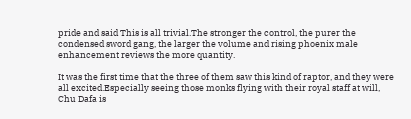pride and said This is all trivial.The stronger the control, the purer the condensed sword gang, the larger the volume and rising phoenix male enhancement reviews the more quantity.

It was the first time that the three of them saw this kind of raptor, and they were all excited.Especially seeing those monks flying with their royal staff at will, Chu Dafa is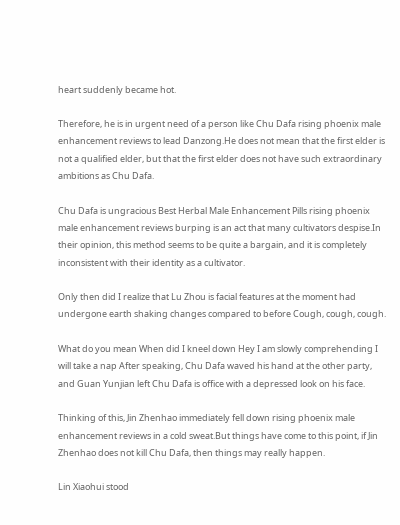heart suddenly became hot.

Therefore, he is in urgent need of a person like Chu Dafa rising phoenix male enhancement reviews to lead Danzong.He does not mean that the first elder is not a qualified elder, but that the first elder does not have such extraordinary ambitions as Chu Dafa.

Chu Dafa is ungracious Best Herbal Male Enhancement Pills rising phoenix male enhancement reviews burping is an act that many cultivators despise.In their opinion, this method seems to be quite a bargain, and it is completely inconsistent with their identity as a cultivator.

Only then did I realize that Lu Zhou is facial features at the moment had undergone earth shaking changes compared to before Cough, cough, cough.

What do you mean When did I kneel down Hey I am slowly comprehending I will take a nap After speaking, Chu Dafa waved his hand at the other party, and Guan Yunjian left Chu Dafa is office with a depressed look on his face.

Thinking of this, Jin Zhenhao immediately fell down rising phoenix male enhancement reviews in a cold sweat.But things have come to this point, if Jin Zhenhao does not kill Chu Dafa, then things may really happen.

Lin Xiaohui stood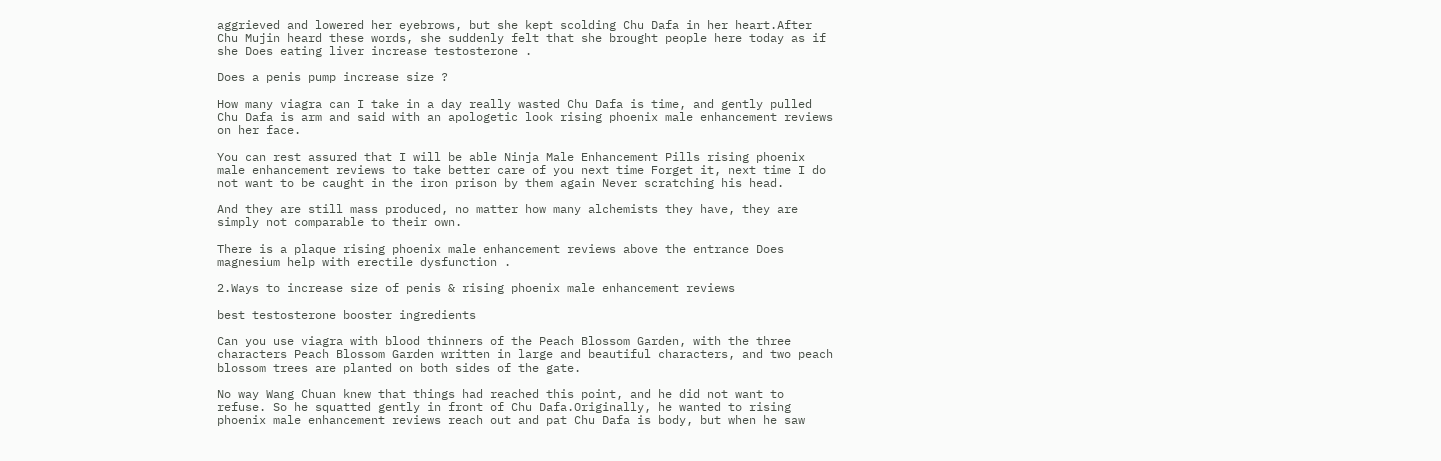aggrieved and lowered her eyebrows, but she kept scolding Chu Dafa in her heart.After Chu Mujin heard these words, she suddenly felt that she brought people here today as if she Does eating liver increase testosterone .

Does a penis pump increase size ?

How many viagra can I take in a day really wasted Chu Dafa is time, and gently pulled Chu Dafa is arm and said with an apologetic look rising phoenix male enhancement reviews on her face.

You can rest assured that I will be able Ninja Male Enhancement Pills rising phoenix male enhancement reviews to take better care of you next time Forget it, next time I do not want to be caught in the iron prison by them again Never scratching his head.

And they are still mass produced, no matter how many alchemists they have, they are simply not comparable to their own.

There is a plaque rising phoenix male enhancement reviews above the entrance Does magnesium help with erectile dysfunction .

2.Ways to increase size of penis & rising phoenix male enhancement reviews

best testosterone booster ingredients

Can you use viagra with blood thinners of the Peach Blossom Garden, with the three characters Peach Blossom Garden written in large and beautiful characters, and two peach blossom trees are planted on both sides of the gate.

No way Wang Chuan knew that things had reached this point, and he did not want to refuse. So he squatted gently in front of Chu Dafa.Originally, he wanted to rising phoenix male enhancement reviews reach out and pat Chu Dafa is body, but when he saw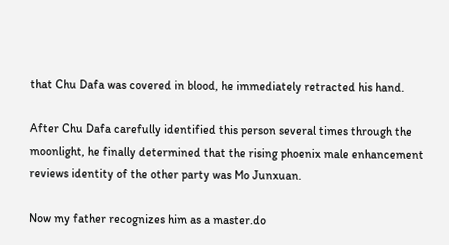that Chu Dafa was covered in blood, he immediately retracted his hand.

After Chu Dafa carefully identified this person several times through the moonlight, he finally determined that the rising phoenix male enhancement reviews identity of the other party was Mo Junxuan.

Now my father recognizes him as a master.do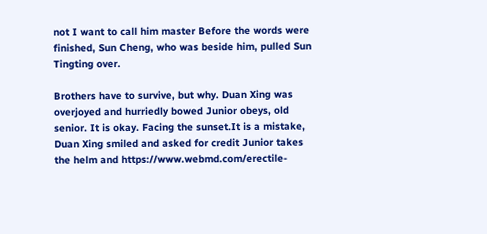not I want to call him master Before the words were finished, Sun Cheng, who was beside him, pulled Sun Tingting over.

Brothers have to survive, but why. Duan Xing was overjoyed and hurriedly bowed Junior obeys, old senior. It is okay. Facing the sunset.It is a mistake, Duan Xing smiled and asked for credit Junior takes the helm and https://www.webmd.com/erectile-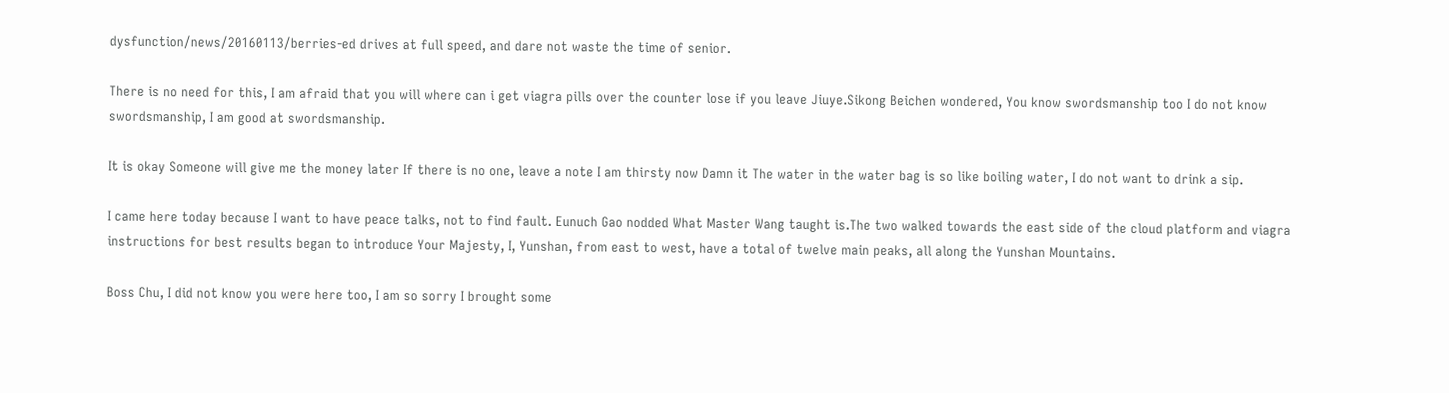dysfunction/news/20160113/berries-ed drives at full speed, and dare not waste the time of senior.

There is no need for this, I am afraid that you will where can i get viagra pills over the counter lose if you leave Jiuye.Sikong Beichen wondered, You know swordsmanship too I do not know swordsmanship, I am good at swordsmanship.

It is okay Someone will give me the money later If there is no one, leave a note I am thirsty now Damn it The water in the water bag is so like boiling water, I do not want to drink a sip.

I came here today because I want to have peace talks, not to find fault. Eunuch Gao nodded What Master Wang taught is.The two walked towards the east side of the cloud platform and viagra instructions for best results began to introduce Your Majesty, I, Yunshan, from east to west, have a total of twelve main peaks, all along the Yunshan Mountains.

Boss Chu, I did not know you were here too, I am so sorry I brought some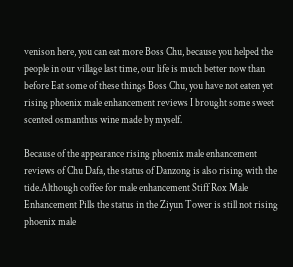venison here, you can eat more Boss Chu, because you helped the people in our village last time, our life is much better now than before Eat some of these things Boss Chu, you have not eaten yet rising phoenix male enhancement reviews I brought some sweet scented osmanthus wine made by myself.

Because of the appearance rising phoenix male enhancement reviews of Chu Dafa, the status of Danzong is also rising with the tide.Although coffee for male enhancement Stiff Rox Male Enhancement Pills the status in the Ziyun Tower is still not rising phoenix male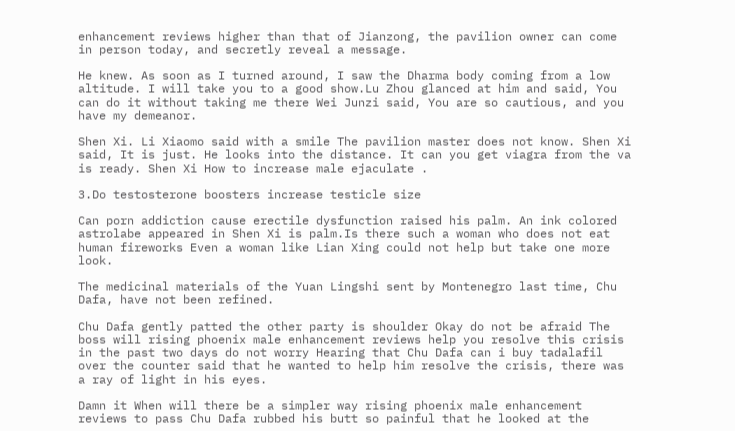enhancement reviews higher than that of Jianzong, the pavilion owner can come in person today, and secretly reveal a message.

He knew. As soon as I turned around, I saw the Dharma body coming from a low altitude. I will take you to a good show.Lu Zhou glanced at him and said, You can do it without taking me there Wei Junzi said, You are so cautious, and you have my demeanor.

Shen Xi. Li Xiaomo said with a smile The pavilion master does not know. Shen Xi said, It is just. He looks into the distance. It can you get viagra from the va is ready. Shen Xi How to increase male ejaculate .

3.Do testosterone boosters increase testicle size

Can porn addiction cause erectile dysfunction raised his palm. An ink colored astrolabe appeared in Shen Xi is palm.Is there such a woman who does not eat human fireworks Even a woman like Lian Xing could not help but take one more look.

The medicinal materials of the Yuan Lingshi sent by Montenegro last time, Chu Dafa, have not been refined.

Chu Dafa gently patted the other party is shoulder Okay do not be afraid The boss will rising phoenix male enhancement reviews help you resolve this crisis in the past two days do not worry Hearing that Chu Dafa can i buy tadalafil over the counter said that he wanted to help him resolve the crisis, there was a ray of light in his eyes.

Damn it When will there be a simpler way rising phoenix male enhancement reviews to pass Chu Dafa rubbed his butt so painful that he looked at the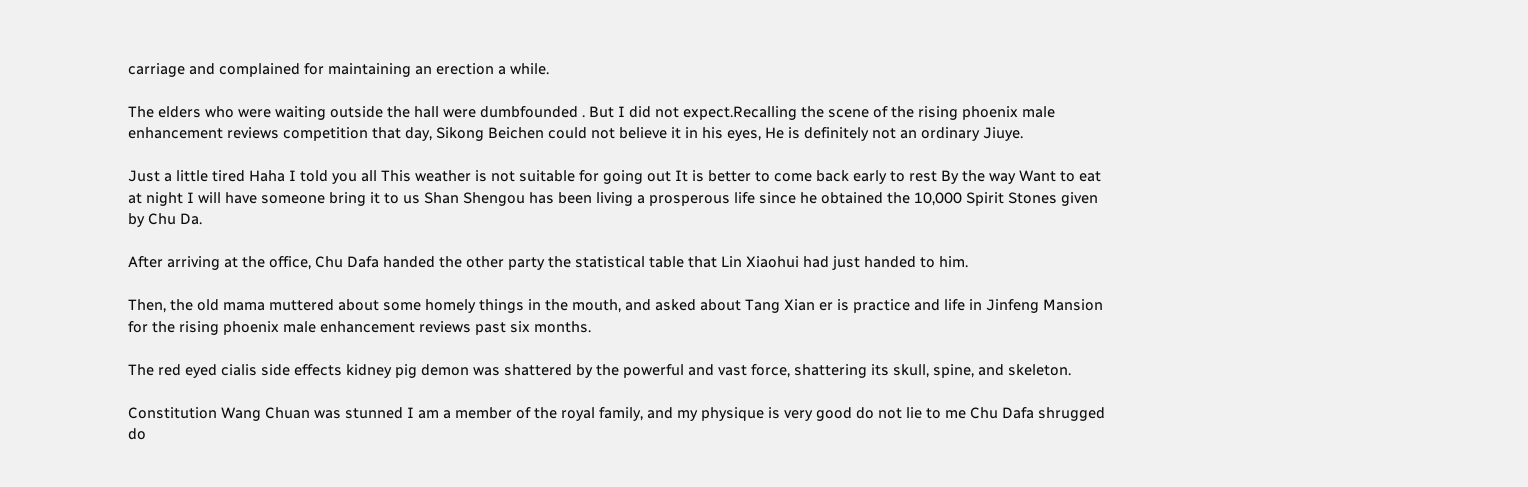carriage and complained for maintaining an erection a while.

The elders who were waiting outside the hall were dumbfounded . But I did not expect.Recalling the scene of the rising phoenix male enhancement reviews competition that day, Sikong Beichen could not believe it in his eyes, He is definitely not an ordinary Jiuye.

Just a little tired Haha I told you all This weather is not suitable for going out It is better to come back early to rest By the way Want to eat at night I will have someone bring it to us Shan Shengou has been living a prosperous life since he obtained the 10,000 Spirit Stones given by Chu Da.

After arriving at the office, Chu Dafa handed the other party the statistical table that Lin Xiaohui had just handed to him.

Then, the old mama muttered about some homely things in the mouth, and asked about Tang Xian er is practice and life in Jinfeng Mansion for the rising phoenix male enhancement reviews past six months.

The red eyed cialis side effects kidney pig demon was shattered by the powerful and vast force, shattering its skull, spine, and skeleton.

Constitution Wang Chuan was stunned I am a member of the royal family, and my physique is very good do not lie to me Chu Dafa shrugged do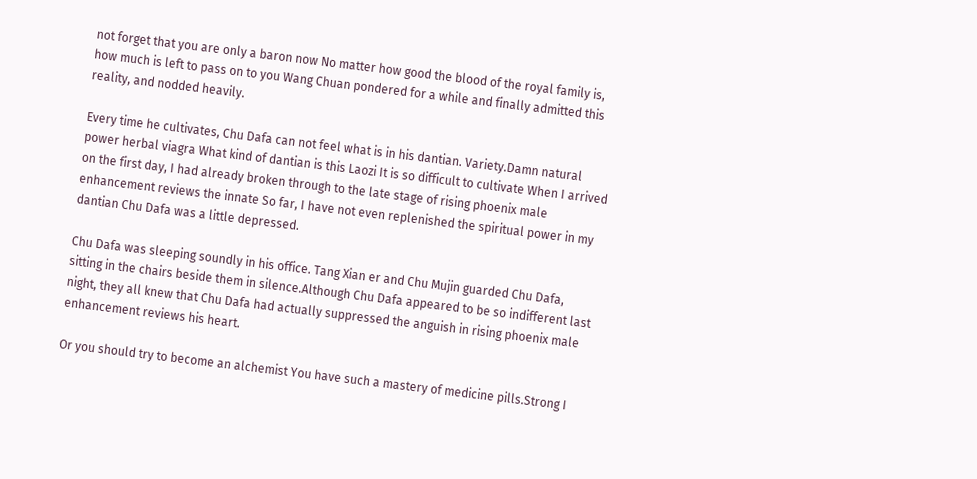not forget that you are only a baron now No matter how good the blood of the royal family is, how much is left to pass on to you Wang Chuan pondered for a while and finally admitted this reality, and nodded heavily.

Every time he cultivates, Chu Dafa can not feel what is in his dantian. Variety.Damn natural power herbal viagra What kind of dantian is this Laozi It is so difficult to cultivate When I arrived on the first day, I had already broken through to the late stage of rising phoenix male enhancement reviews the innate So far, I have not even replenished the spiritual power in my dantian Chu Dafa was a little depressed.

Chu Dafa was sleeping soundly in his office. Tang Xian er and Chu Mujin guarded Chu Dafa, sitting in the chairs beside them in silence.Although Chu Dafa appeared to be so indifferent last night, they all knew that Chu Dafa had actually suppressed the anguish in rising phoenix male enhancement reviews his heart.

Or you should try to become an alchemist You have such a mastery of medicine pills.Strong I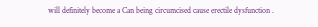will definitely become a Can being circumcised cause erectile dysfunction .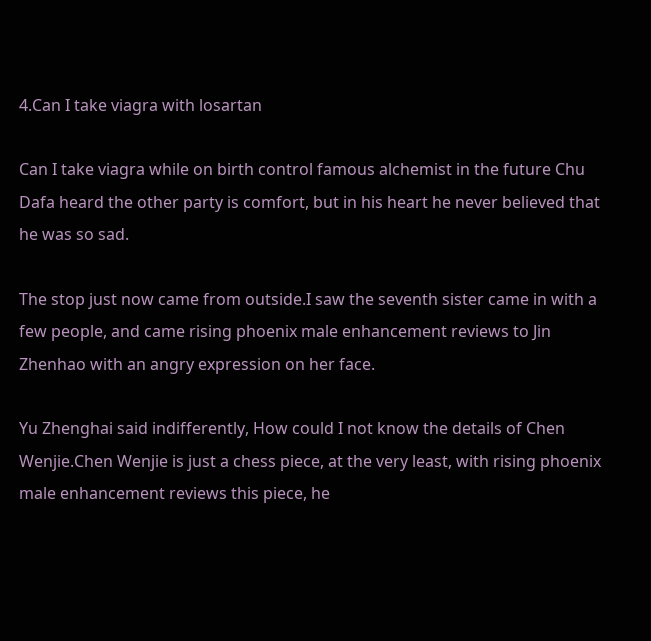4.Can I take viagra with losartan

Can I take viagra while on birth control famous alchemist in the future Chu Dafa heard the other party is comfort, but in his heart he never believed that he was so sad.

The stop just now came from outside.I saw the seventh sister came in with a few people, and came rising phoenix male enhancement reviews to Jin Zhenhao with an angry expression on her face.

Yu Zhenghai said indifferently, How could I not know the details of Chen Wenjie.Chen Wenjie is just a chess piece, at the very least, with rising phoenix male enhancement reviews this piece, he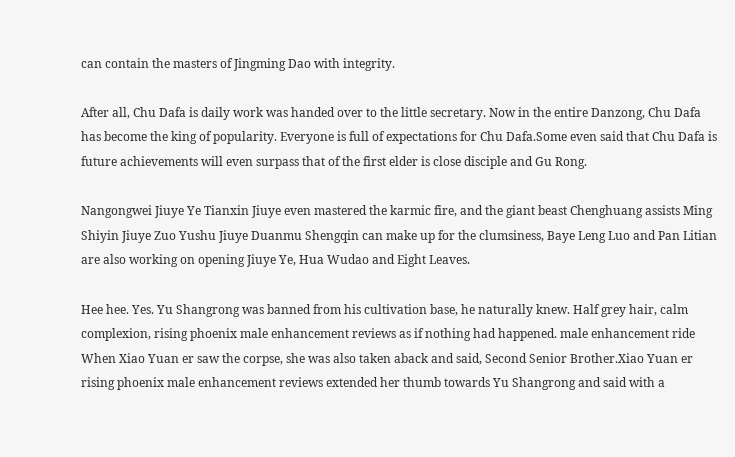can contain the masters of Jingming Dao with integrity.

After all, Chu Dafa is daily work was handed over to the little secretary. Now in the entire Danzong, Chu Dafa has become the king of popularity. Everyone is full of expectations for Chu Dafa.Some even said that Chu Dafa is future achievements will even surpass that of the first elder is close disciple and Gu Rong.

Nangongwei Jiuye Ye Tianxin Jiuye even mastered the karmic fire, and the giant beast Chenghuang assists Ming Shiyin Jiuye Zuo Yushu Jiuye Duanmu Shengqin can make up for the clumsiness, Baye Leng Luo and Pan Litian are also working on opening Jiuye Ye, Hua Wudao and Eight Leaves.

Hee hee. Yes. Yu Shangrong was banned from his cultivation base, he naturally knew. Half grey hair, calm complexion, rising phoenix male enhancement reviews as if nothing had happened. male enhancement ride When Xiao Yuan er saw the corpse, she was also taken aback and said, Second Senior Brother.Xiao Yuan er rising phoenix male enhancement reviews extended her thumb towards Yu Shangrong and said with a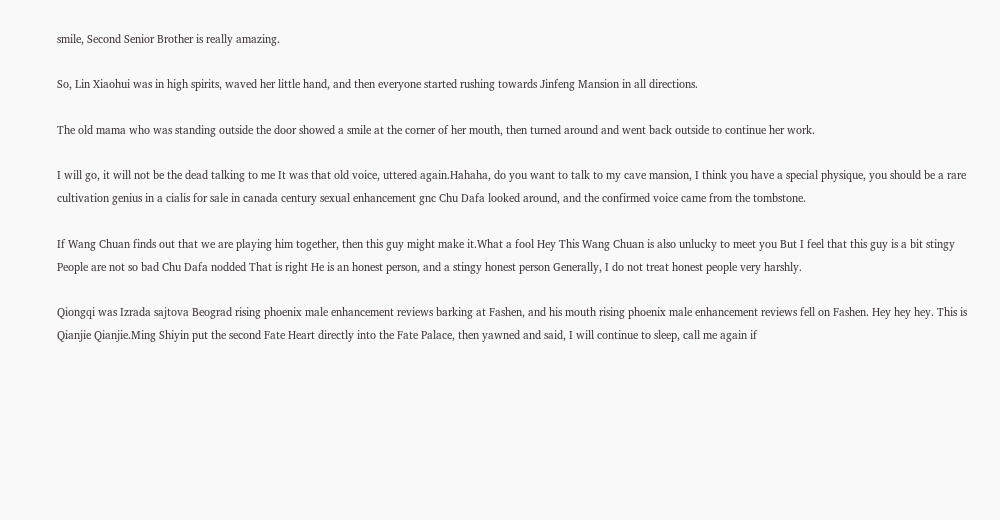smile, Second Senior Brother is really amazing.

So, Lin Xiaohui was in high spirits, waved her little hand, and then everyone started rushing towards Jinfeng Mansion in all directions.

The old mama who was standing outside the door showed a smile at the corner of her mouth, then turned around and went back outside to continue her work.

I will go, it will not be the dead talking to me It was that old voice, uttered again.Hahaha, do you want to talk to my cave mansion, I think you have a special physique, you should be a rare cultivation genius in a cialis for sale in canada century sexual enhancement gnc Chu Dafa looked around, and the confirmed voice came from the tombstone.

If Wang Chuan finds out that we are playing him together, then this guy might make it.What a fool Hey This Wang Chuan is also unlucky to meet you But I feel that this guy is a bit stingy People are not so bad Chu Dafa nodded That is right He is an honest person, and a stingy honest person Generally, I do not treat honest people very harshly.

Qiongqi was Izrada sajtova Beograd rising phoenix male enhancement reviews barking at Fashen, and his mouth rising phoenix male enhancement reviews fell on Fashen. Hey hey hey. This is Qianjie Qianjie.Ming Shiyin put the second Fate Heart directly into the Fate Palace, then yawned and said, I will continue to sleep, call me again if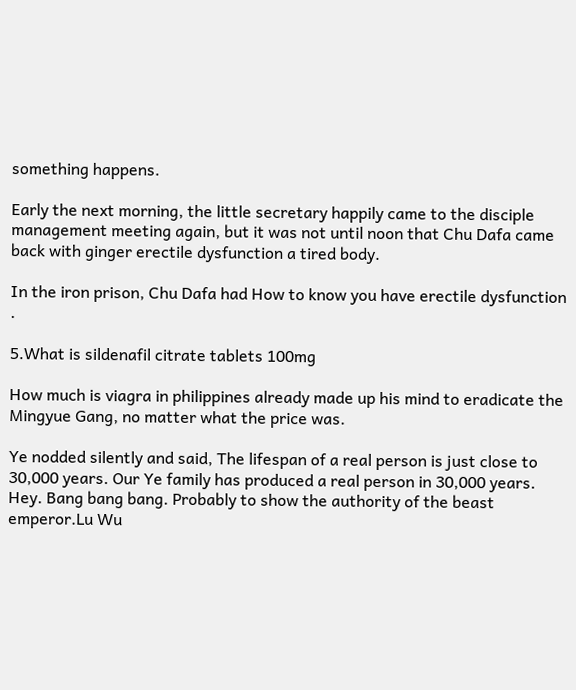something happens.

Early the next morning, the little secretary happily came to the disciple management meeting again, but it was not until noon that Chu Dafa came back with ginger erectile dysfunction a tired body.

In the iron prison, Chu Dafa had How to know you have erectile dysfunction .

5.What is sildenafil citrate tablets 100mg

How much is viagra in philippines already made up his mind to eradicate the Mingyue Gang, no matter what the price was.

Ye nodded silently and said, The lifespan of a real person is just close to 30,000 years. Our Ye family has produced a real person in 30,000 years. Hey. Bang bang bang. Probably to show the authority of the beast emperor.Lu Wu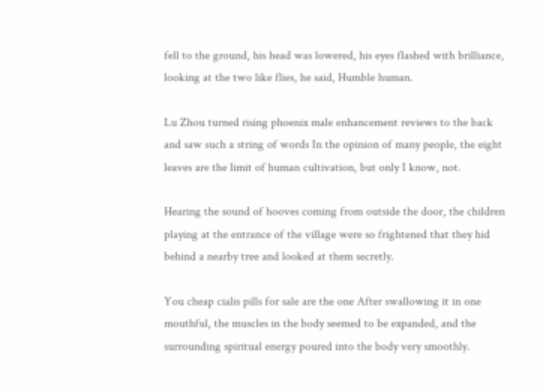fell to the ground, his head was lowered, his eyes flashed with brilliance, looking at the two like flies, he said, Humble human.

Lu Zhou turned rising phoenix male enhancement reviews to the back and saw such a string of words In the opinion of many people, the eight leaves are the limit of human cultivation, but only I know, not.

Hearing the sound of hooves coming from outside the door, the children playing at the entrance of the village were so frightened that they hid behind a nearby tree and looked at them secretly.

You cheap cialis pills for sale are the one After swallowing it in one mouthful, the muscles in the body seemed to be expanded, and the surrounding spiritual energy poured into the body very smoothly.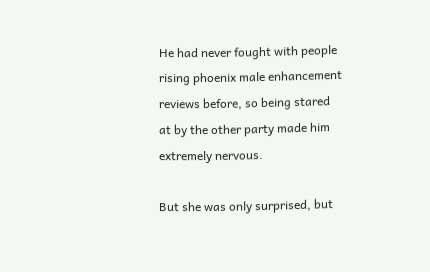He had never fought with people rising phoenix male enhancement reviews before, so being stared at by the other party made him extremely nervous.

But she was only surprised, but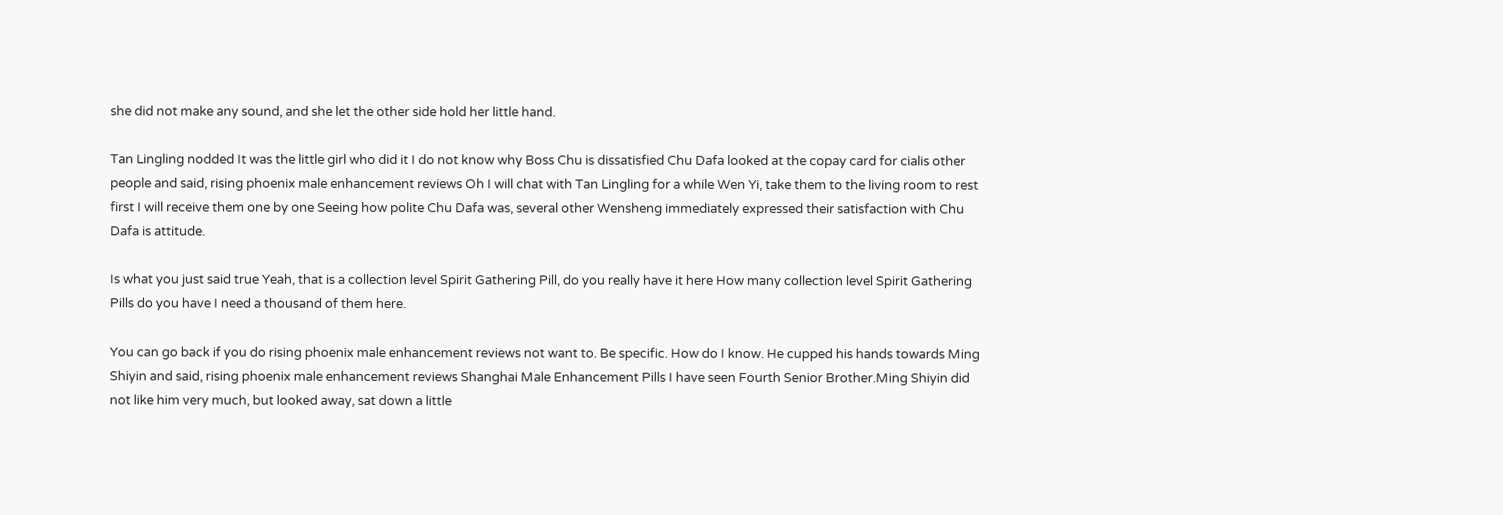she did not make any sound, and she let the other side hold her little hand.

Tan Lingling nodded It was the little girl who did it I do not know why Boss Chu is dissatisfied Chu Dafa looked at the copay card for cialis other people and said, rising phoenix male enhancement reviews Oh I will chat with Tan Lingling for a while Wen Yi, take them to the living room to rest first I will receive them one by one Seeing how polite Chu Dafa was, several other Wensheng immediately expressed their satisfaction with Chu Dafa is attitude.

Is what you just said true Yeah, that is a collection level Spirit Gathering Pill, do you really have it here How many collection level Spirit Gathering Pills do you have I need a thousand of them here.

You can go back if you do rising phoenix male enhancement reviews not want to. Be specific. How do I know. He cupped his hands towards Ming Shiyin and said, rising phoenix male enhancement reviews Shanghai Male Enhancement Pills I have seen Fourth Senior Brother.Ming Shiyin did not like him very much, but looked away, sat down a little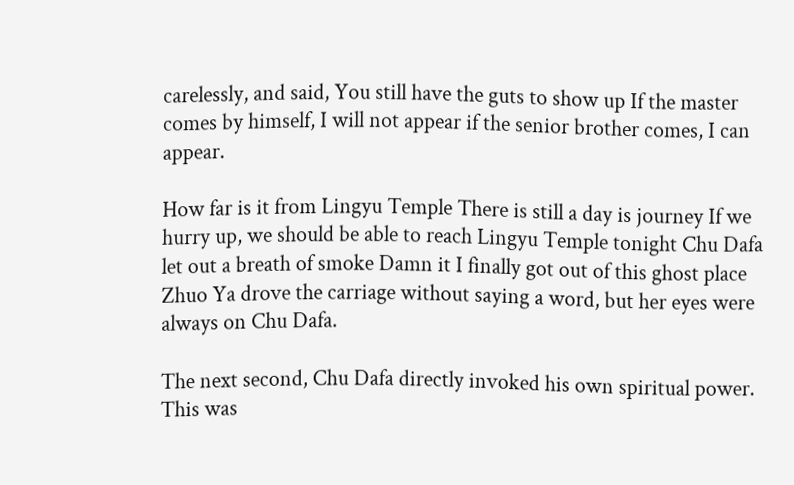carelessly, and said, You still have the guts to show up If the master comes by himself, I will not appear if the senior brother comes, I can appear.

How far is it from Lingyu Temple There is still a day is journey If we hurry up, we should be able to reach Lingyu Temple tonight Chu Dafa let out a breath of smoke Damn it I finally got out of this ghost place Zhuo Ya drove the carriage without saying a word, but her eyes were always on Chu Dafa.

The next second, Chu Dafa directly invoked his own spiritual power. This was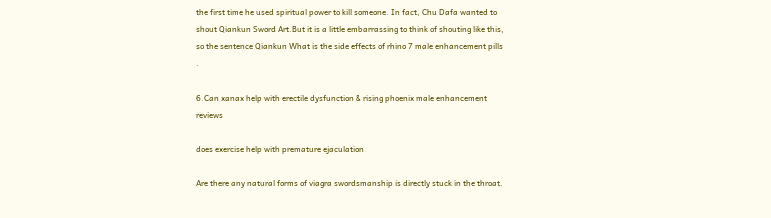the first time he used spiritual power to kill someone. In fact, Chu Dafa wanted to shout Qiankun Sword Art.But it is a little embarrassing to think of shouting like this, so the sentence Qiankun What is the side effects of rhino 7 male enhancement pills .

6.Can xanax help with erectile dysfunction & rising phoenix male enhancement reviews

does exercise help with premature ejaculation

Are there any natural forms of viagra swordsmanship is directly stuck in the throat.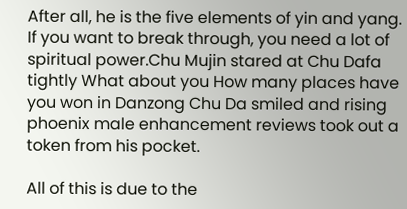After all, he is the five elements of yin and yang. If you want to break through, you need a lot of spiritual power.Chu Mujin stared at Chu Dafa tightly What about you How many places have you won in Danzong Chu Da smiled and rising phoenix male enhancement reviews took out a token from his pocket.

All of this is due to the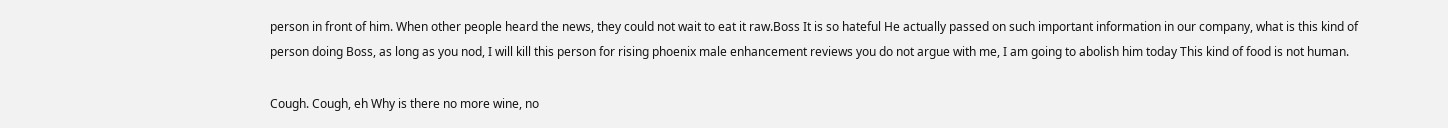person in front of him. When other people heard the news, they could not wait to eat it raw.Boss It is so hateful He actually passed on such important information in our company, what is this kind of person doing Boss, as long as you nod, I will kill this person for rising phoenix male enhancement reviews you do not argue with me, I am going to abolish him today This kind of food is not human.

Cough. Cough, eh Why is there no more wine, no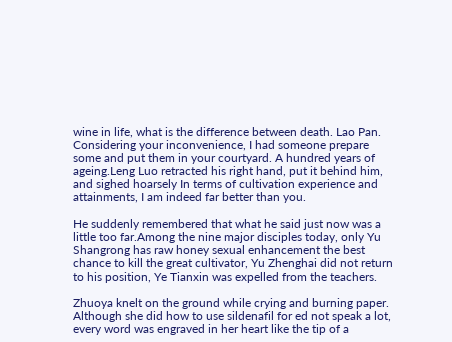wine in life, what is the difference between death. Lao Pan. Considering your inconvenience, I had someone prepare some and put them in your courtyard. A hundred years of ageing.Leng Luo retracted his right hand, put it behind him, and sighed hoarsely In terms of cultivation experience and attainments, I am indeed far better than you.

He suddenly remembered that what he said just now was a little too far.Among the nine major disciples today, only Yu Shangrong has raw honey sexual enhancement the best chance to kill the great cultivator, Yu Zhenghai did not return to his position, Ye Tianxin was expelled from the teachers.

Zhuoya knelt on the ground while crying and burning paper. Although she did how to use sildenafil for ed not speak a lot, every word was engraved in her heart like the tip of a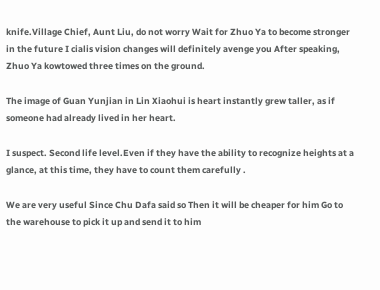knife.Village Chief, Aunt Liu, do not worry Wait for Zhuo Ya to become stronger in the future I cialis vision changes will definitely avenge you After speaking, Zhuo Ya kowtowed three times on the ground.

The image of Guan Yunjian in Lin Xiaohui is heart instantly grew taller, as if someone had already lived in her heart.

I suspect. Second life level.Even if they have the ability to recognize heights at a glance, at this time, they have to count them carefully .

We are very useful Since Chu Dafa said so Then it will be cheaper for him Go to the warehouse to pick it up and send it to him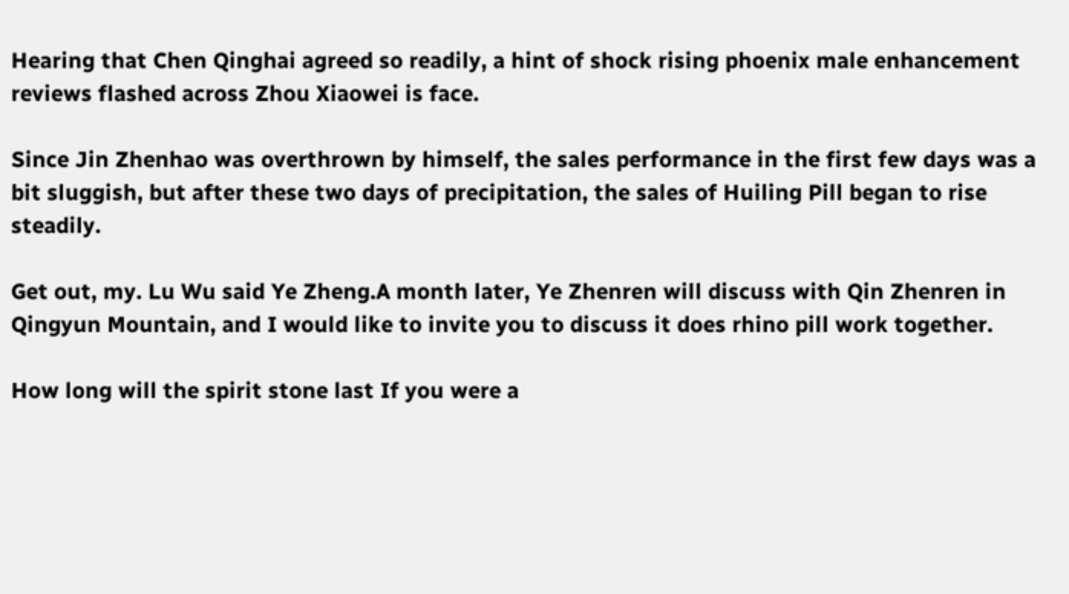Hearing that Chen Qinghai agreed so readily, a hint of shock rising phoenix male enhancement reviews flashed across Zhou Xiaowei is face.

Since Jin Zhenhao was overthrown by himself, the sales performance in the first few days was a bit sluggish, but after these two days of precipitation, the sales of Huiling Pill began to rise steadily.

Get out, my. Lu Wu said Ye Zheng.A month later, Ye Zhenren will discuss with Qin Zhenren in Qingyun Mountain, and I would like to invite you to discuss it does rhino pill work together.

How long will the spirit stone last If you were a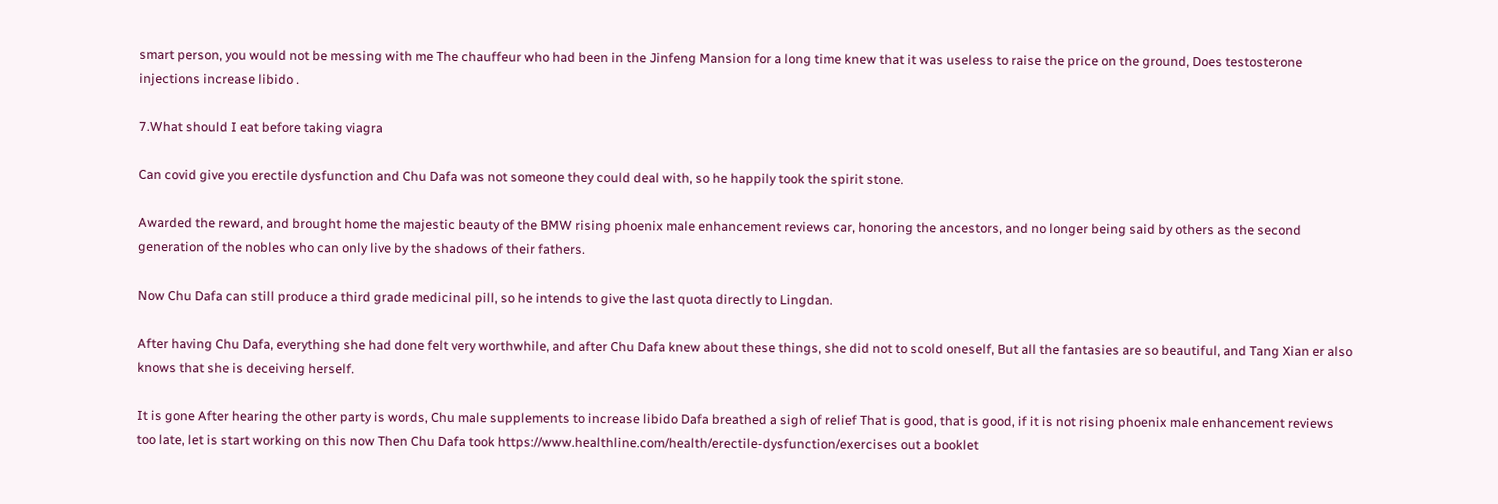smart person, you would not be messing with me The chauffeur who had been in the Jinfeng Mansion for a long time knew that it was useless to raise the price on the ground, Does testosterone injections increase libido .

7.What should I eat before taking viagra

Can covid give you erectile dysfunction and Chu Dafa was not someone they could deal with, so he happily took the spirit stone.

Awarded the reward, and brought home the majestic beauty of the BMW rising phoenix male enhancement reviews car, honoring the ancestors, and no longer being said by others as the second generation of the nobles who can only live by the shadows of their fathers.

Now Chu Dafa can still produce a third grade medicinal pill, so he intends to give the last quota directly to Lingdan.

After having Chu Dafa, everything she had done felt very worthwhile, and after Chu Dafa knew about these things, she did not to scold oneself, But all the fantasies are so beautiful, and Tang Xian er also knows that she is deceiving herself.

It is gone After hearing the other party is words, Chu male supplements to increase libido Dafa breathed a sigh of relief That is good, that is good, if it is not rising phoenix male enhancement reviews too late, let is start working on this now Then Chu Dafa took https://www.healthline.com/health/erectile-dysfunction/exercises out a booklet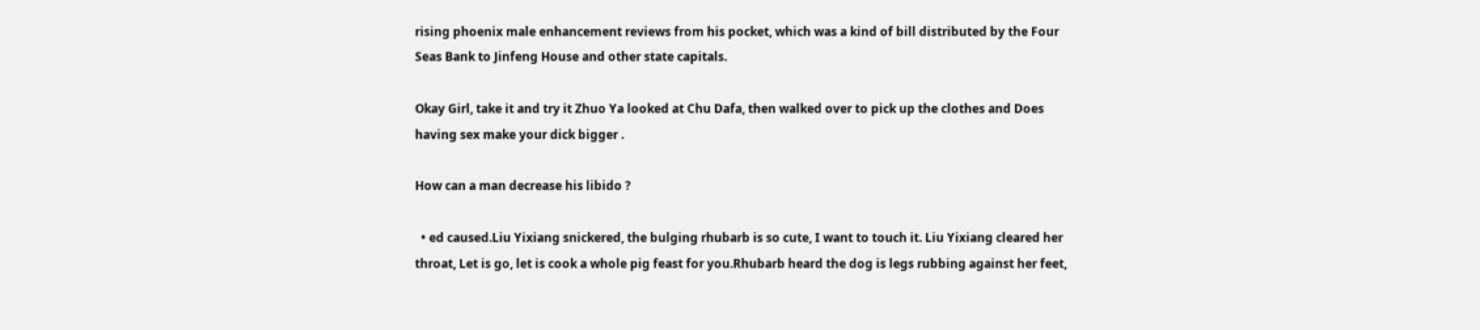rising phoenix male enhancement reviews from his pocket, which was a kind of bill distributed by the Four Seas Bank to Jinfeng House and other state capitals.

Okay Girl, take it and try it Zhuo Ya looked at Chu Dafa, then walked over to pick up the clothes and Does having sex make your dick bigger .

How can a man decrease his libido ?

  • ed caused.Liu Yixiang snickered, the bulging rhubarb is so cute, I want to touch it. Liu Yixiang cleared her throat, Let is go, let is cook a whole pig feast for you.Rhubarb heard the dog is legs rubbing against her feet,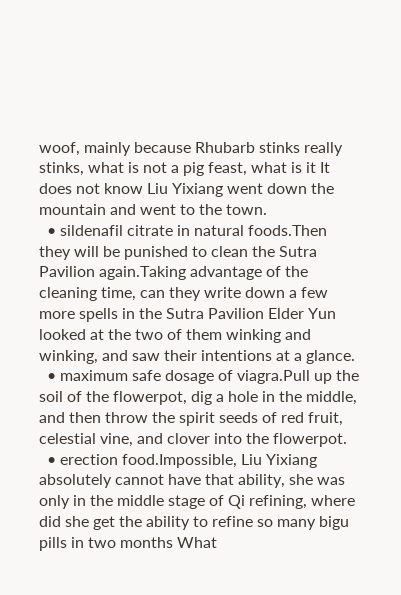woof, mainly because Rhubarb stinks really stinks, what is not a pig feast, what is it It does not know Liu Yixiang went down the mountain and went to the town.
  • sildenafil citrate in natural foods.Then they will be punished to clean the Sutra Pavilion again.Taking advantage of the cleaning time, can they write down a few more spells in the Sutra Pavilion Elder Yun looked at the two of them winking and winking, and saw their intentions at a glance.
  • maximum safe dosage of viagra.Pull up the soil of the flowerpot, dig a hole in the middle, and then throw the spirit seeds of red fruit, celestial vine, and clover into the flowerpot.
  • erection food.Impossible, Liu Yixiang absolutely cannot have that ability, she was only in the middle stage of Qi refining, where did she get the ability to refine so many bigu pills in two months What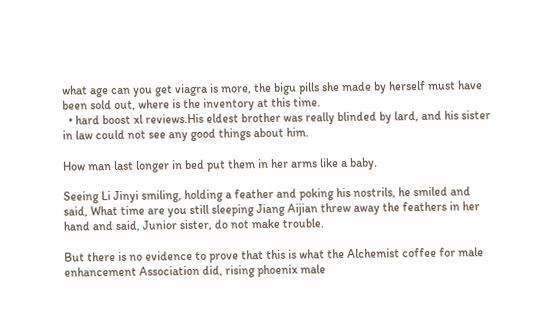what age can you get viagra is more, the bigu pills she made by herself must have been sold out, where is the inventory at this time.
  • hard boost xl reviews.His eldest brother was really blinded by lard, and his sister in law could not see any good things about him.

How man last longer in bed put them in her arms like a baby.

Seeing Li Jinyi smiling, holding a feather and poking his nostrils, he smiled and said, What time are you still sleeping Jiang Aijian threw away the feathers in her hand and said, Junior sister, do not make trouble.

But there is no evidence to prove that this is what the Alchemist coffee for male enhancement Association did, rising phoenix male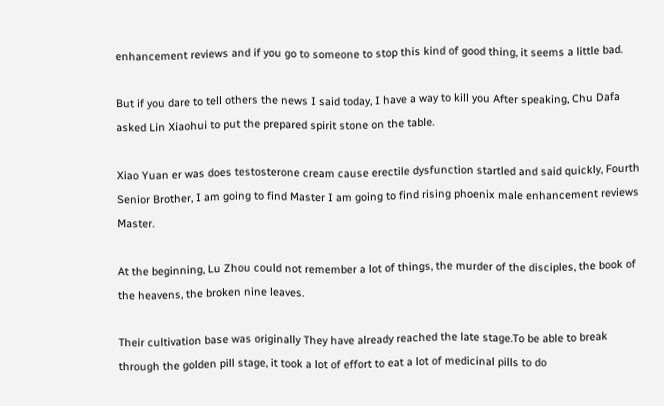enhancement reviews and if you go to someone to stop this kind of good thing, it seems a little bad.

But if you dare to tell others the news I said today, I have a way to kill you After speaking, Chu Dafa asked Lin Xiaohui to put the prepared spirit stone on the table.

Xiao Yuan er was does testosterone cream cause erectile dysfunction startled and said quickly, Fourth Senior Brother, I am going to find Master I am going to find rising phoenix male enhancement reviews Master.

At the beginning, Lu Zhou could not remember a lot of things, the murder of the disciples, the book of the heavens, the broken nine leaves.

Their cultivation base was originally They have already reached the late stage.To be able to break through the golden pill stage, it took a lot of effort to eat a lot of medicinal pills to do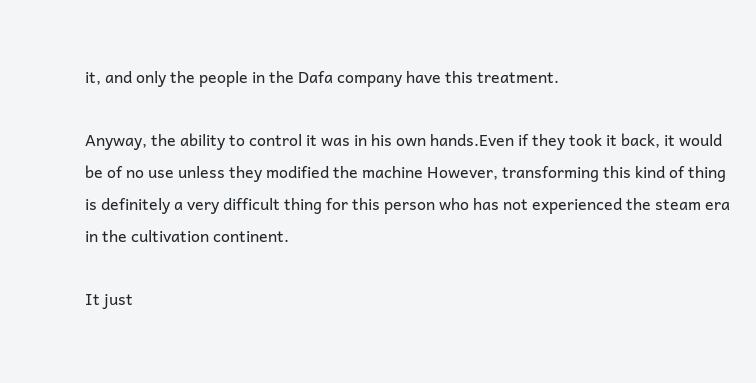it, and only the people in the Dafa company have this treatment.

Anyway, the ability to control it was in his own hands.Even if they took it back, it would be of no use unless they modified the machine However, transforming this kind of thing is definitely a very difficult thing for this person who has not experienced the steam era in the cultivation continent.

It just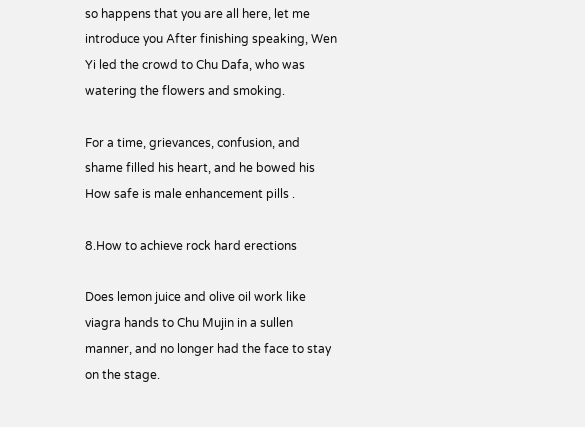so happens that you are all here, let me introduce you After finishing speaking, Wen Yi led the crowd to Chu Dafa, who was watering the flowers and smoking.

For a time, grievances, confusion, and shame filled his heart, and he bowed his How safe is male enhancement pills .

8.How to achieve rock hard erections

Does lemon juice and olive oil work like viagra hands to Chu Mujin in a sullen manner, and no longer had the face to stay on the stage.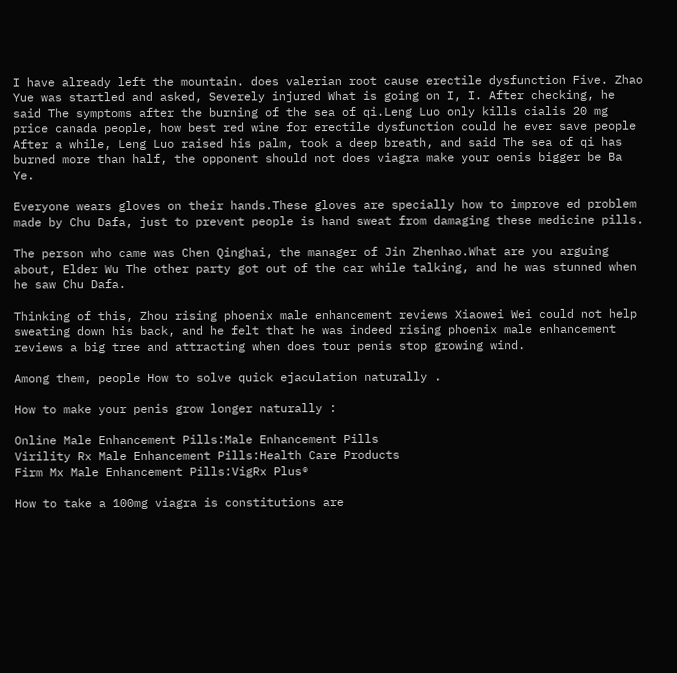I have already left the mountain. does valerian root cause erectile dysfunction Five. Zhao Yue was startled and asked, Severely injured What is going on I, I. After checking, he said The symptoms after the burning of the sea of qi.Leng Luo only kills cialis 20 mg price canada people, how best red wine for erectile dysfunction could he ever save people After a while, Leng Luo raised his palm, took a deep breath, and said The sea of qi has burned more than half, the opponent should not does viagra make your oenis bigger be Ba Ye.

Everyone wears gloves on their hands.These gloves are specially how to improve ed problem made by Chu Dafa, just to prevent people is hand sweat from damaging these medicine pills.

The person who came was Chen Qinghai, the manager of Jin Zhenhao.What are you arguing about, Elder Wu The other party got out of the car while talking, and he was stunned when he saw Chu Dafa.

Thinking of this, Zhou rising phoenix male enhancement reviews Xiaowei Wei could not help sweating down his back, and he felt that he was indeed rising phoenix male enhancement reviews a big tree and attracting when does tour penis stop growing wind.

Among them, people How to solve quick ejaculation naturally .

How to make your penis grow longer naturally :

Online Male Enhancement Pills:Male Enhancement Pills
Virility Rx Male Enhancement Pills:Health Care Products
Firm Mx Male Enhancement Pills:VigRx Plus®

How to take a 100mg viagra is constitutions are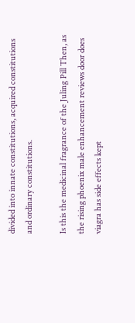divided into innate constitutions, acquired constitutions and ordinary constitutions.

Is this the medicinal fragrance of the Juling Pill Then, as the rising phoenix male enhancement reviews door does viagra has side effects kept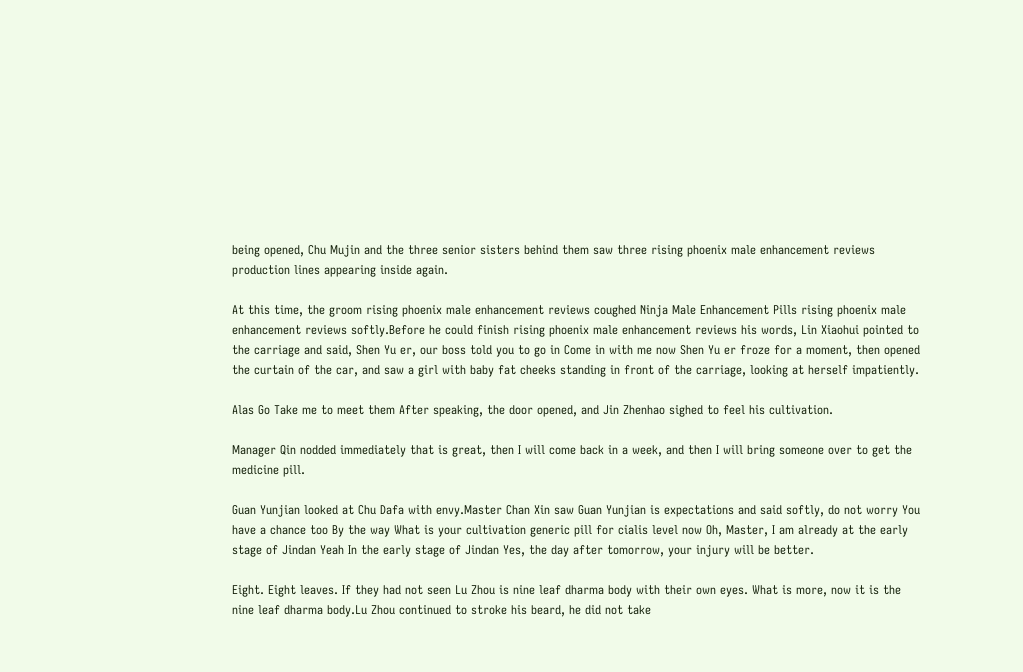being opened, Chu Mujin and the three senior sisters behind them saw three rising phoenix male enhancement reviews production lines appearing inside again.

At this time, the groom rising phoenix male enhancement reviews coughed Ninja Male Enhancement Pills rising phoenix male enhancement reviews softly.Before he could finish rising phoenix male enhancement reviews his words, Lin Xiaohui pointed to the carriage and said, Shen Yu er, our boss told you to go in Come in with me now Shen Yu er froze for a moment, then opened the curtain of the car, and saw a girl with baby fat cheeks standing in front of the carriage, looking at herself impatiently.

Alas Go Take me to meet them After speaking, the door opened, and Jin Zhenhao sighed to feel his cultivation.

Manager Qin nodded immediately that is great, then I will come back in a week, and then I will bring someone over to get the medicine pill.

Guan Yunjian looked at Chu Dafa with envy.Master Chan Xin saw Guan Yunjian is expectations and said softly, do not worry You have a chance too By the way What is your cultivation generic pill for cialis level now Oh, Master, I am already at the early stage of Jindan Yeah In the early stage of Jindan Yes, the day after tomorrow, your injury will be better.

Eight. Eight leaves. If they had not seen Lu Zhou is nine leaf dharma body with their own eyes. What is more, now it is the nine leaf dharma body.Lu Zhou continued to stroke his beard, he did not take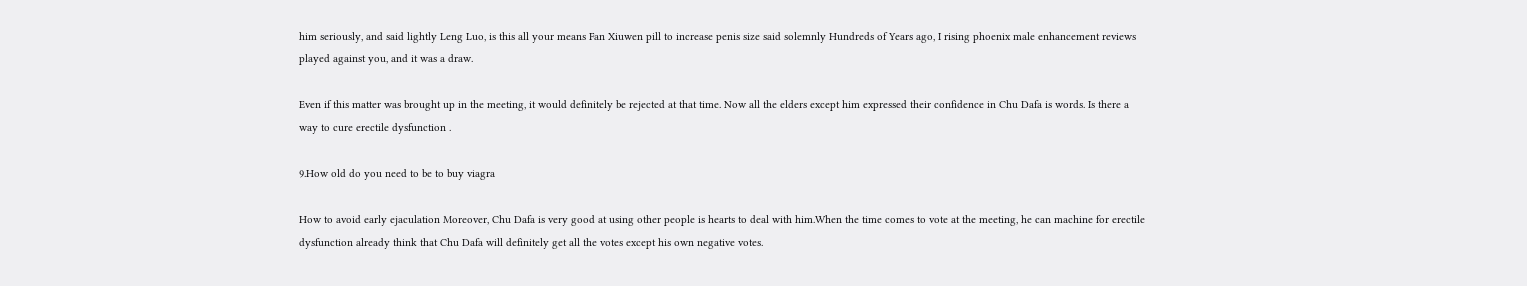him seriously, and said lightly Leng Luo, is this all your means Fan Xiuwen pill to increase penis size said solemnly Hundreds of Years ago, I rising phoenix male enhancement reviews played against you, and it was a draw.

Even if this matter was brought up in the meeting, it would definitely be rejected at that time. Now all the elders except him expressed their confidence in Chu Dafa is words. Is there a way to cure erectile dysfunction .

9.How old do you need to be to buy viagra

How to avoid early ejaculation Moreover, Chu Dafa is very good at using other people is hearts to deal with him.When the time comes to vote at the meeting, he can machine for erectile dysfunction already think that Chu Dafa will definitely get all the votes except his own negative votes.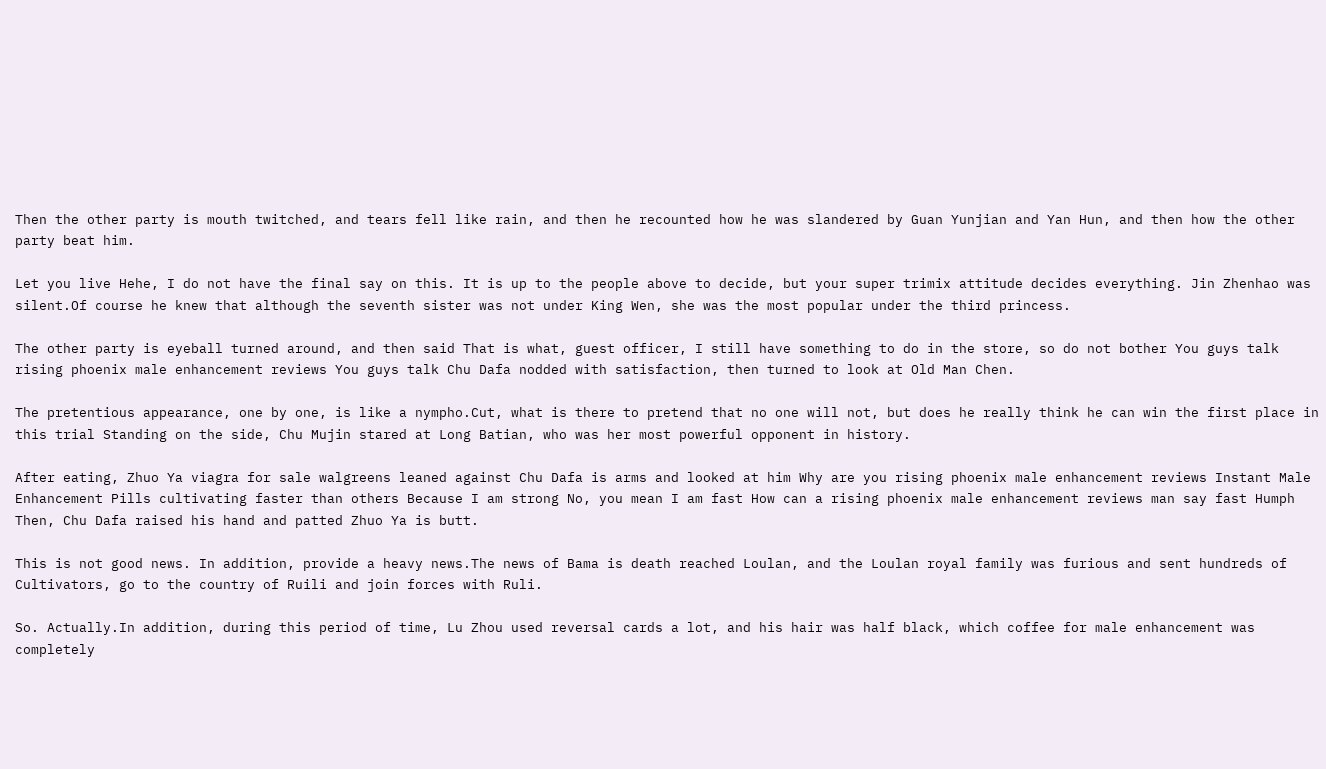Then the other party is mouth twitched, and tears fell like rain, and then he recounted how he was slandered by Guan Yunjian and Yan Hun, and then how the other party beat him.

Let you live Hehe, I do not have the final say on this. It is up to the people above to decide, but your super trimix attitude decides everything. Jin Zhenhao was silent.Of course he knew that although the seventh sister was not under King Wen, she was the most popular under the third princess.

The other party is eyeball turned around, and then said That is what, guest officer, I still have something to do in the store, so do not bother You guys talk rising phoenix male enhancement reviews You guys talk Chu Dafa nodded with satisfaction, then turned to look at Old Man Chen.

The pretentious appearance, one by one, is like a nympho.Cut, what is there to pretend that no one will not, but does he really think he can win the first place in this trial Standing on the side, Chu Mujin stared at Long Batian, who was her most powerful opponent in history.

After eating, Zhuo Ya viagra for sale walgreens leaned against Chu Dafa is arms and looked at him Why are you rising phoenix male enhancement reviews Instant Male Enhancement Pills cultivating faster than others Because I am strong No, you mean I am fast How can a rising phoenix male enhancement reviews man say fast Humph Then, Chu Dafa raised his hand and patted Zhuo Ya is butt.

This is not good news. In addition, provide a heavy news.The news of Bama is death reached Loulan, and the Loulan royal family was furious and sent hundreds of Cultivators, go to the country of Ruili and join forces with Ruli.

So. Actually.In addition, during this period of time, Lu Zhou used reversal cards a lot, and his hair was half black, which coffee for male enhancement was completely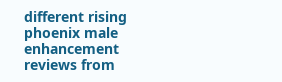different rising phoenix male enhancement reviews from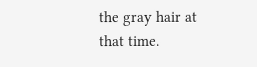the gray hair at that time.